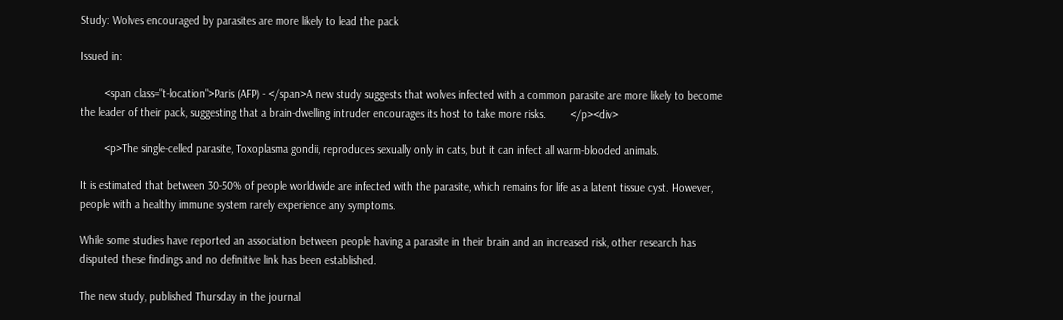Study: Wolves encouraged by parasites are more likely to lead the pack

Issued in:

        <span class="t-location">Paris (AFP) - </span>A new study suggests that wolves infected with a common parasite are more likely to become the leader of their pack, suggesting that a brain-dwelling intruder encourages its host to take more risks.        </p><div>

        <p>The single-celled parasite, Toxoplasma gondii, reproduces sexually only in cats, but it can infect all warm-blooded animals.

It is estimated that between 30-50% of people worldwide are infected with the parasite, which remains for life as a latent tissue cyst. However, people with a healthy immune system rarely experience any symptoms.

While some studies have reported an association between people having a parasite in their brain and an increased risk, other research has disputed these findings and no definitive link has been established.

The new study, published Thursday in the journal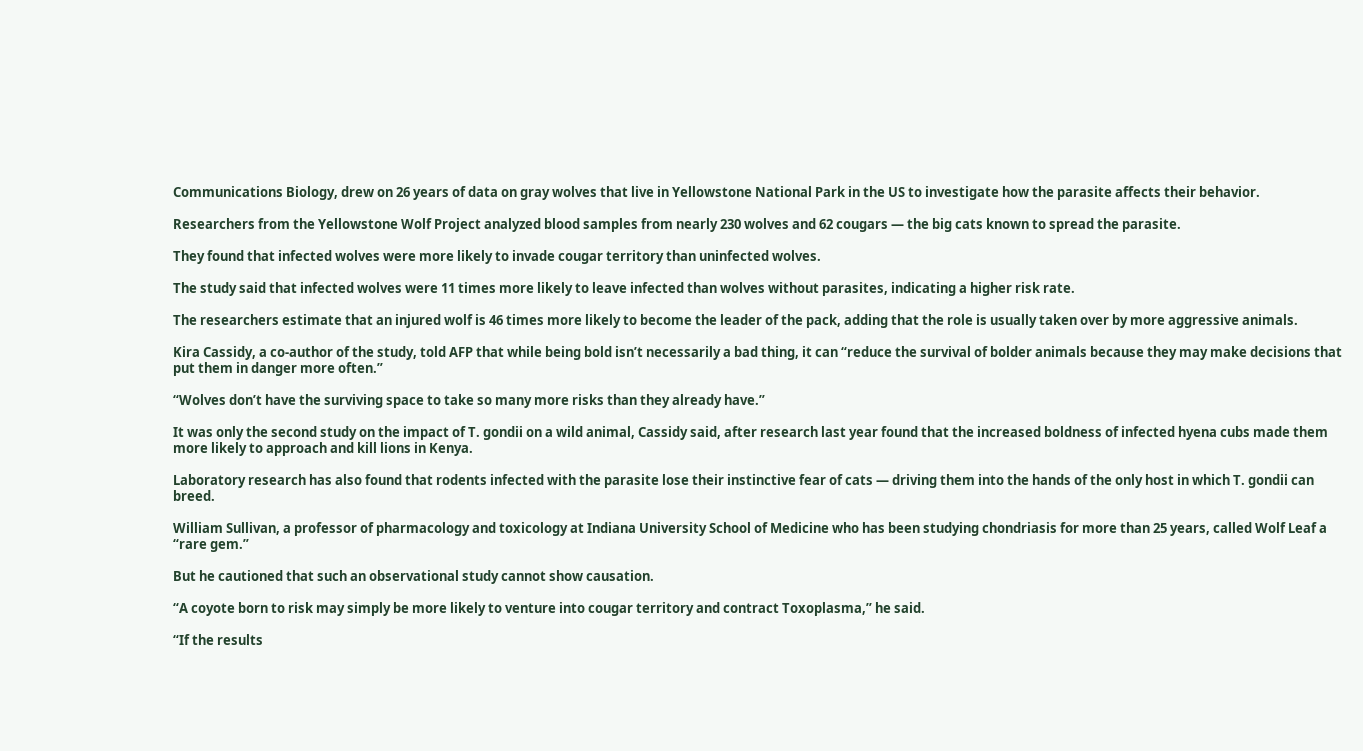Communications Biology, drew on 26 years of data on gray wolves that live in Yellowstone National Park in the US to investigate how the parasite affects their behavior.

Researchers from the Yellowstone Wolf Project analyzed blood samples from nearly 230 wolves and 62 cougars — the big cats known to spread the parasite.

They found that infected wolves were more likely to invade cougar territory than uninfected wolves.

The study said that infected wolves were 11 times more likely to leave infected than wolves without parasites, indicating a higher risk rate.

The researchers estimate that an injured wolf is 46 times more likely to become the leader of the pack, adding that the role is usually taken over by more aggressive animals.

Kira Cassidy, a co-author of the study, told AFP that while being bold isn’t necessarily a bad thing, it can “reduce the survival of bolder animals because they may make decisions that put them in danger more often.”

“Wolves don’t have the surviving space to take so many more risks than they already have.”

It was only the second study on the impact of T. gondii on a wild animal, Cassidy said, after research last year found that the increased boldness of infected hyena cubs made them more likely to approach and kill lions in Kenya.

Laboratory research has also found that rodents infected with the parasite lose their instinctive fear of cats — driving them into the hands of the only host in which T. gondii can breed.

William Sullivan, a professor of pharmacology and toxicology at Indiana University School of Medicine who has been studying chondriasis for more than 25 years, called Wolf Leaf a “rare gem.”

But he cautioned that such an observational study cannot show causation.

“A coyote born to risk may simply be more likely to venture into cougar territory and contract Toxoplasma,” he said.

“If the results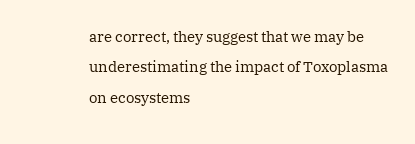are correct, they suggest that we may be underestimating the impact of Toxoplasma on ecosystems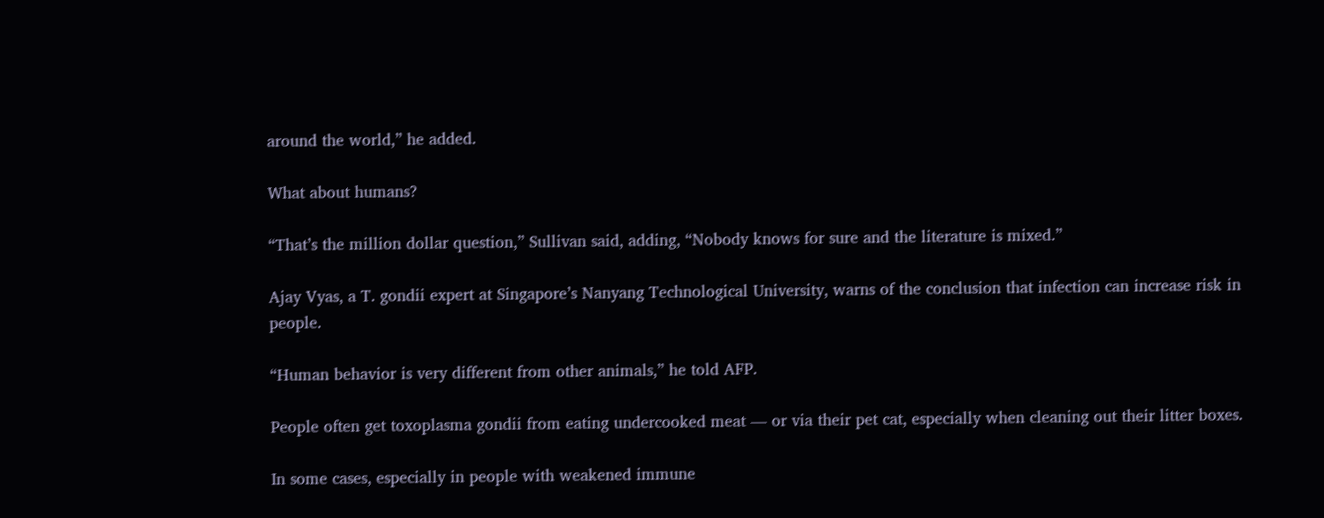around the world,” he added.

What about humans?

“That’s the million dollar question,” Sullivan said, adding, “Nobody knows for sure and the literature is mixed.”

Ajay Vyas, a T. gondii expert at Singapore’s Nanyang Technological University, warns of the conclusion that infection can increase risk in people.

“Human behavior is very different from other animals,” he told AFP.

People often get toxoplasma gondii from eating undercooked meat — or via their pet cat, especially when cleaning out their litter boxes.

In some cases, especially in people with weakened immune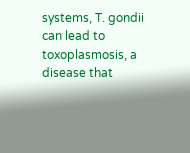systems, T. gondii can lead to toxoplasmosis, a disease that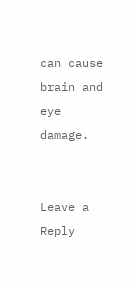can cause brain and eye damage.


Leave a Reply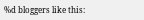%d bloggers like this: